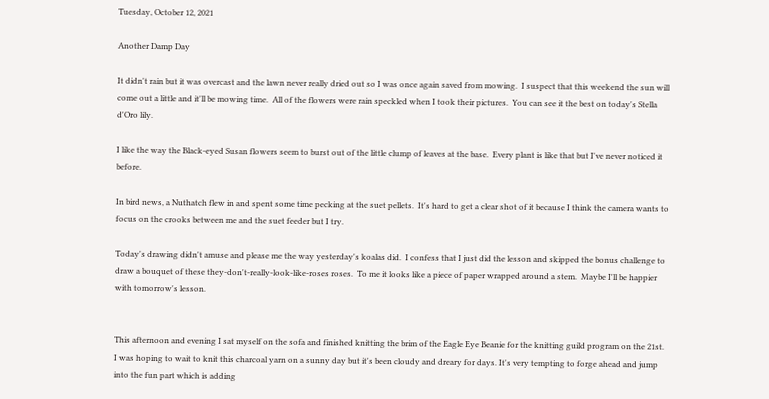Tuesday, October 12, 2021

Another Damp Day

It didn't rain but it was overcast and the lawn never really dried out so I was once again saved from mowing.  I suspect that this weekend the sun will come out a little and it'll be mowing time.  All of the flowers were rain speckled when I took their pictures.  You can see it the best on today's Stella d'Oro lily.

I like the way the Black-eyed Susan flowers seem to burst out of the little clump of leaves at the base.  Every plant is like that but I've never noticed it before.

In bird news, a Nuthatch flew in and spent some time pecking at the suet pellets.  It's hard to get a clear shot of it because I think the camera wants to focus on the crooks between me and the suet feeder but I try.

Today's drawing didn't amuse and please me the way yesterday's koalas did.  I confess that I just did the lesson and skipped the bonus challenge to draw a bouquet of these they-don't-really-look-like-roses roses.  To me it looks like a piece of paper wrapped around a stem.  Maybe I'll be happier with tomorrow's lesson.


This afternoon and evening I sat myself on the sofa and finished knitting the brim of the Eagle Eye Beanie for the knitting guild program on the 21st.  I was hoping to wait to knit this charcoal yarn on a sunny day but it's been cloudy and dreary for days. It's very tempting to forge ahead and jump into the fun part which is adding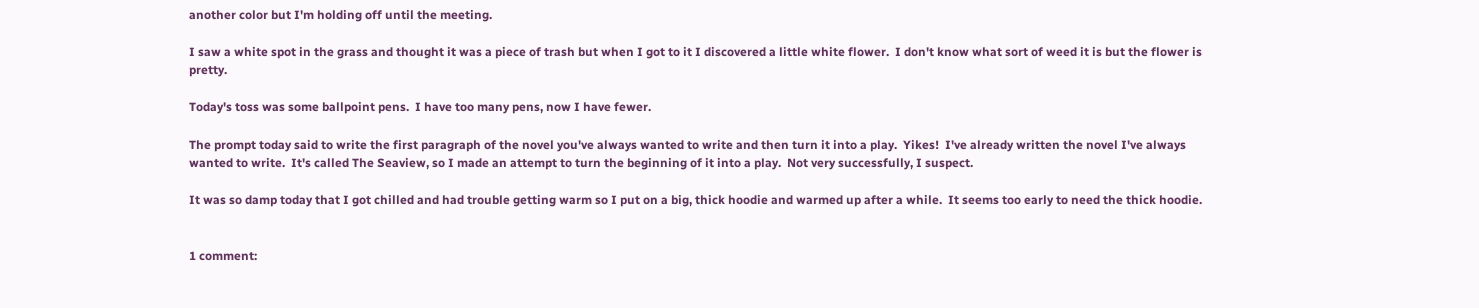another color but I'm holding off until the meeting.

I saw a white spot in the grass and thought it was a piece of trash but when I got to it I discovered a little white flower.  I don't know what sort of weed it is but the flower is pretty.

Today's toss was some ballpoint pens.  I have too many pens, now I have fewer.

The prompt today said to write the first paragraph of the novel you've always wanted to write and then turn it into a play.  Yikes!  I've already written the novel I've always wanted to write.  It's called The Seaview, so I made an attempt to turn the beginning of it into a play.  Not very successfully, I suspect.

It was so damp today that I got chilled and had trouble getting warm so I put on a big, thick hoodie and warmed up after a while.  It seems too early to need the thick hoodie.


1 comment: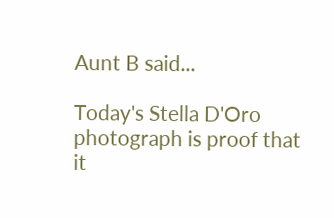Aunt B said...

Today's Stella D'Oro photograph is proof that it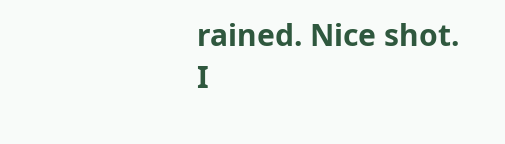rained. Nice shot. I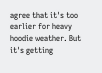agree that it's too earlier for heavy hoodie weather. But it's getting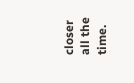closer all the time.